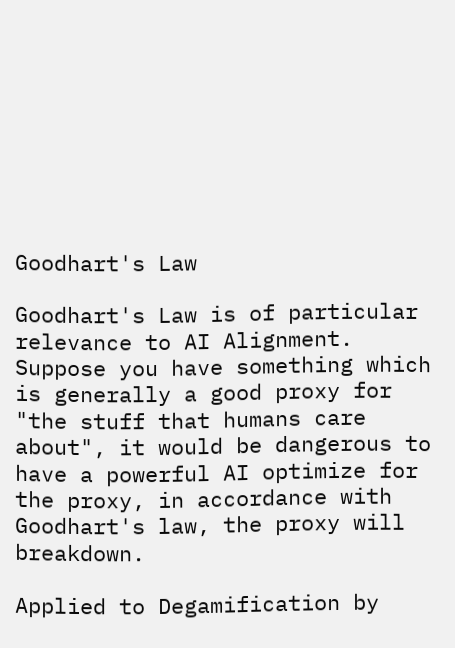Goodhart's Law

Goodhart's Law is of particular relevance to AI Alignment. Suppose you have something which is generally a good proxy for "the stuff that humans care about", it would be dangerous to have a powerful AI optimize for the proxy, in accordance with Goodhart's law, the proxy will breakdown.

Applied to Degamification by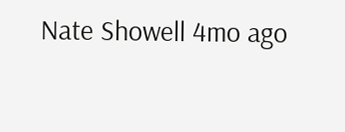Nate Showell 4mo ago